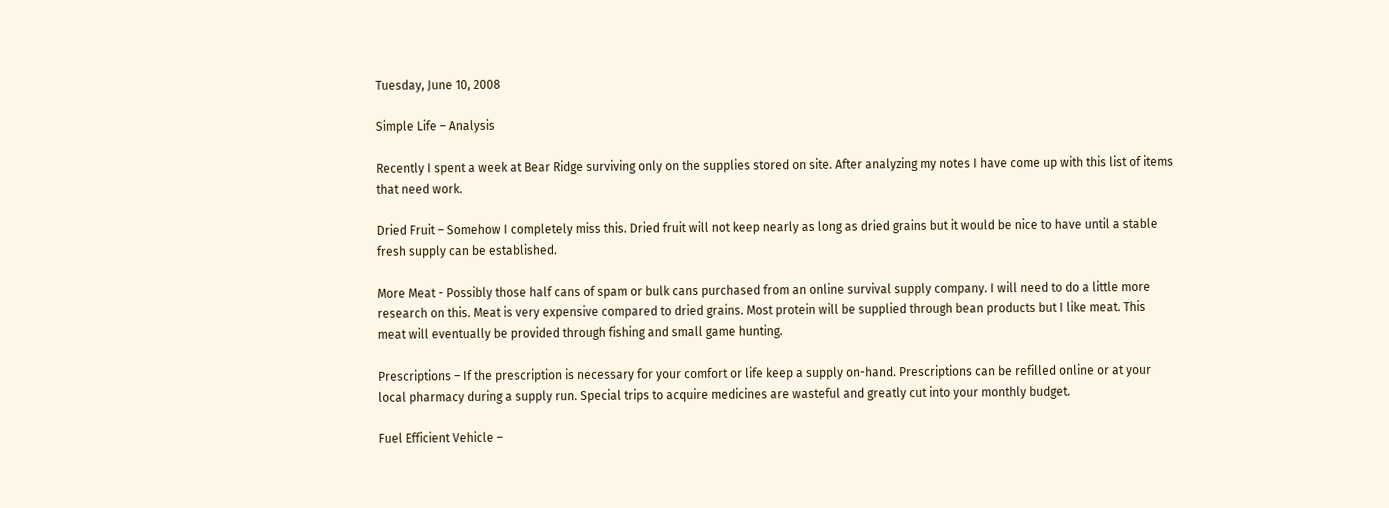Tuesday, June 10, 2008

Simple Life – Analysis

Recently I spent a week at Bear Ridge surviving only on the supplies stored on site. After analyzing my notes I have come up with this list of items that need work.

Dried Fruit – Somehow I completely miss this. Dried fruit will not keep nearly as long as dried grains but it would be nice to have until a stable fresh supply can be established.

More Meat - Possibly those half cans of spam or bulk cans purchased from an online survival supply company. I will need to do a little more research on this. Meat is very expensive compared to dried grains. Most protein will be supplied through bean products but I like meat. This meat will eventually be provided through fishing and small game hunting.

Prescriptions – If the prescription is necessary for your comfort or life keep a supply on-hand. Prescriptions can be refilled online or at your local pharmacy during a supply run. Special trips to acquire medicines are wasteful and greatly cut into your monthly budget.

Fuel Efficient Vehicle –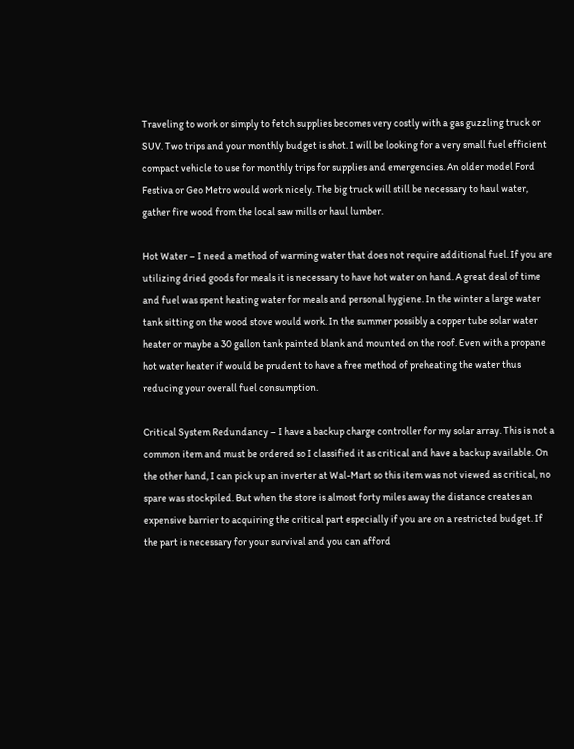Traveling to work or simply to fetch supplies becomes very costly with a gas guzzling truck or SUV. Two trips and your monthly budget is shot. I will be looking for a very small fuel efficient compact vehicle to use for monthly trips for supplies and emergencies. An older model Ford Festiva or Geo Metro would work nicely. The big truck will still be necessary to haul water, gather fire wood from the local saw mills or haul lumber.

Hot Water – I need a method of warming water that does not require additional fuel. If you are utilizing dried goods for meals it is necessary to have hot water on hand. A great deal of time and fuel was spent heating water for meals and personal hygiene. In the winter a large water tank sitting on the wood stove would work. In the summer possibly a copper tube solar water heater or maybe a 30 gallon tank painted blank and mounted on the roof. Even with a propane hot water heater if would be prudent to have a free method of preheating the water thus reducing your overall fuel consumption.

Critical System Redundancy – I have a backup charge controller for my solar array. This is not a common item and must be ordered so I classified it as critical and have a backup available. On the other hand, I can pick up an inverter at Wal-Mart so this item was not viewed as critical, no spare was stockpiled. But when the store is almost forty miles away the distance creates an expensive barrier to acquiring the critical part especially if you are on a restricted budget. If the part is necessary for your survival and you can afford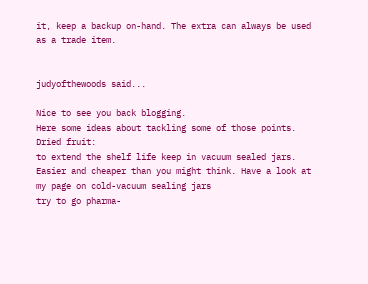it, keep a backup on-hand. The extra can always be used as a trade item.


judyofthewoods said...

Nice to see you back blogging.
Here some ideas about tackling some of those points.
Dried fruit:
to extend the shelf life keep in vacuum sealed jars. Easier and cheaper than you might think. Have a look at my page on cold-vacuum sealing jars
try to go pharma-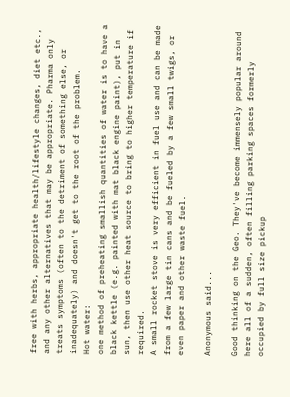free with herbs, appropriate health/lifestyle changes, diet etc., and any other alternatives that may be appropriate. Pharma only treats symptoms (often to the detriment of something else, or inadequately) and doesn't get to the root of the problem.
Hot water:
one method of preheating smallish quantities of water is to have a black kettle (e.g. painted with mat black engine paint), put in sun, then use other heat source to bring to higher temperature if required.
A small rocket stove is very efficient in fuel use and can be made from a few large tin cans and be fueled by a few small twigs, or even paper and other waste fuel.

Anonymous said...

Good thinking on the Geo. They've become immensely popular around here all of a sudden, often filling parking spaces formerly occupied by full size pickup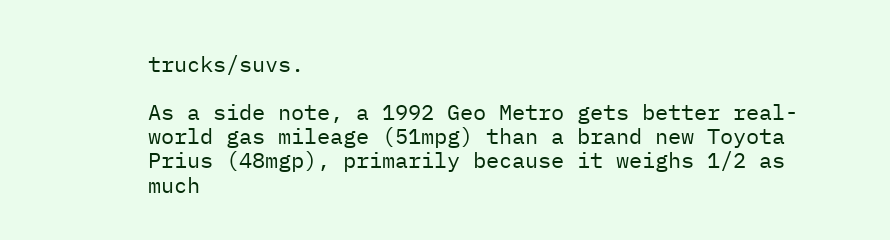trucks/suvs.

As a side note, a 1992 Geo Metro gets better real-world gas mileage (51mpg) than a brand new Toyota Prius (48mgp), primarily because it weighs 1/2 as much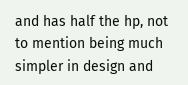and has half the hp, not to mention being much simpler in design and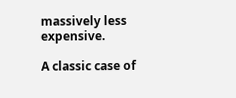massively less expensive.

A classic case of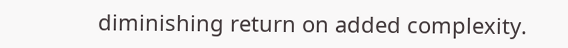diminishing return on added complexity.